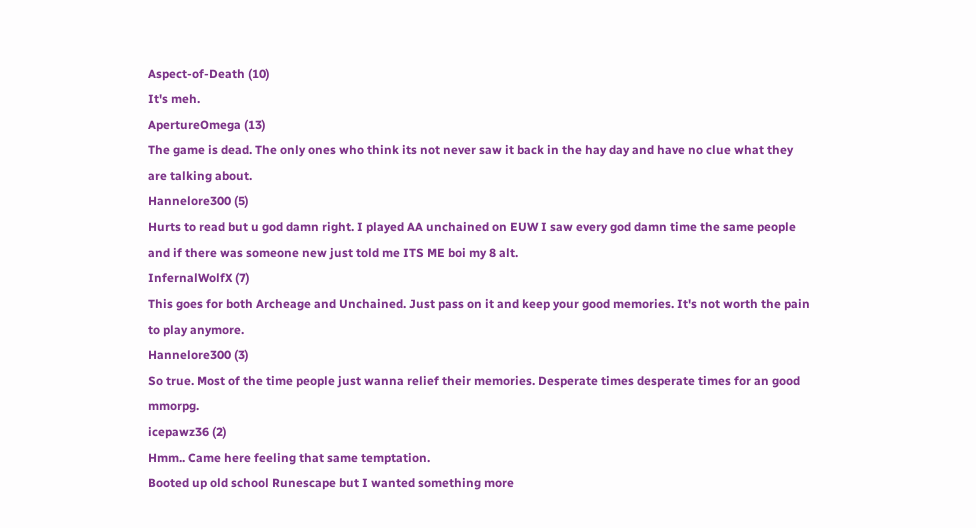Aspect-of-Death (10)
It's meh.
ApertureOmega (13)
The game is dead. The only ones who think its not never saw it back in the hay day and have no clue what they are talking about.
Hannelore300 (5)
Hurts to read but u god damn right. I played AA unchained on EUW I saw every god damn time the same people and if there was someone new just told me ITS ME boi my 8 alt.
InfernalWolfX (7)
This goes for both Archeage and Unchained. Just pass on it and keep your good memories. It's not worth the pain to play anymore.
Hannelore300 (3)
So true. Most of the time people just wanna relief their memories. Desperate times desperate times for an good mmorpg.
icepawz36 (2)
Hmm.. Came here feeling that same temptation.
Booted up old school Runescape but I wanted something more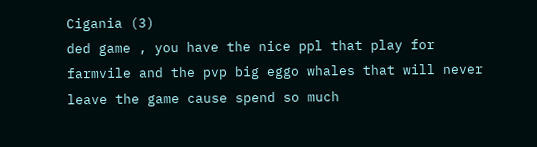Cigania (3)
ded game , you have the nice ppl that play for farmvile and the pvp big eggo whales that will never leave the game cause spend so much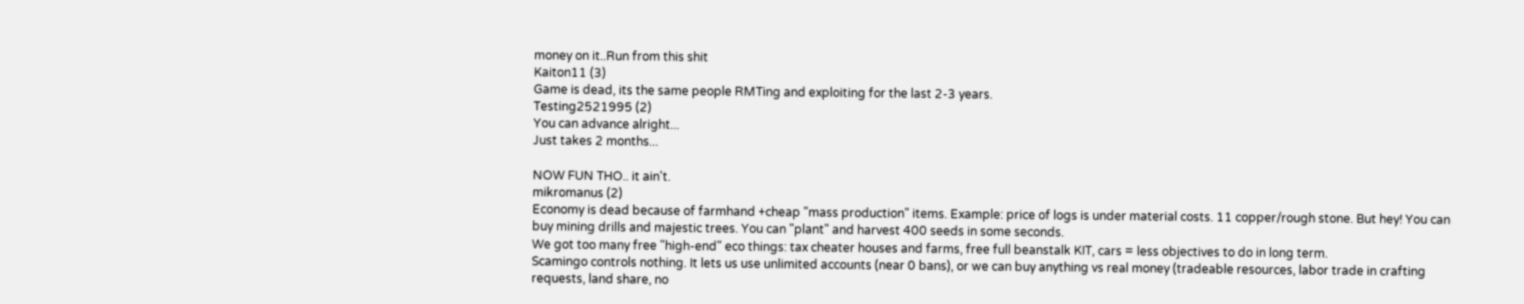money on it..Run from this shit
Kaiton11 (3)
Game is dead, its the same people RMTing and exploiting for the last 2-3 years.
Testing2521995 (2)
You can advance alright...
Just takes 2 months...

NOW FUN THO.. it ain't.
mikromanus (2)
Economy is dead because of farmhand +cheap "mass production" items. Example: price of logs is under material costs. 11 copper/rough stone. But hey! You can buy mining drills and majestic trees. You can "plant" and harvest 400 seeds in some seconds.
We got too many free "high-end" eco things: tax cheater houses and farms, free full beanstalk KIT, cars = less objectives to do in long term.
Scamingo controls nothing. It lets us use unlimited accounts (near 0 bans), or we can buy anything vs real money (tradeable resources, labor trade in crafting requests, land share, no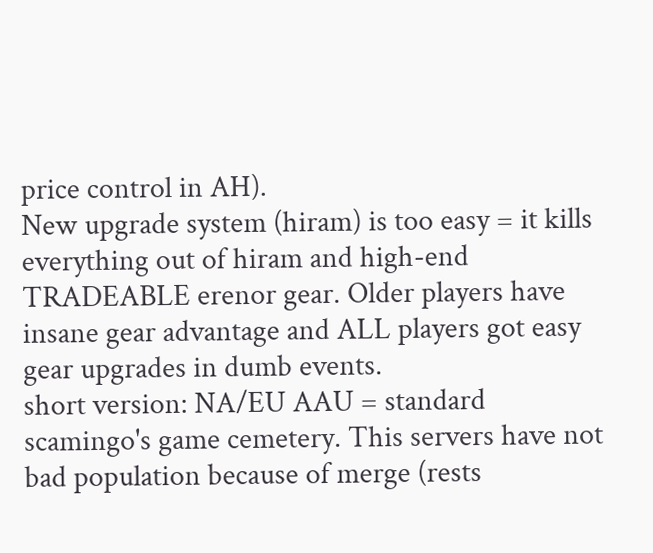price control in AH).
New upgrade system (hiram) is too easy = it kills everything out of hiram and high-end TRADEABLE erenor gear. Older players have insane gear advantage and ALL players got easy gear upgrades in dumb events.
short version: NA/EU AAU = standard scamingo's game cemetery. This servers have not bad population because of merge (rests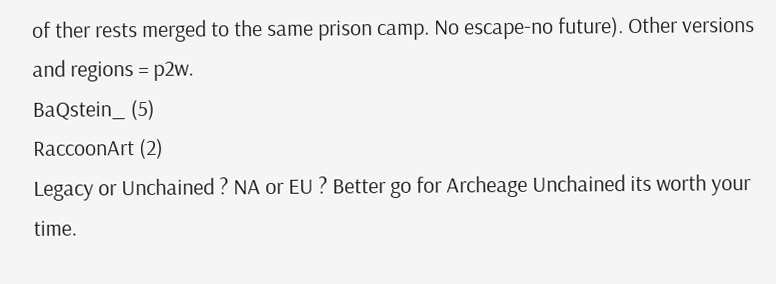of ther rests merged to the same prison camp. No escape-no future). Other versions and regions = p2w.
BaQstein_ (5)
RaccoonArt (2)
Legacy or Unchained ? NA or EU ? Better go for Archeage Unchained its worth your time.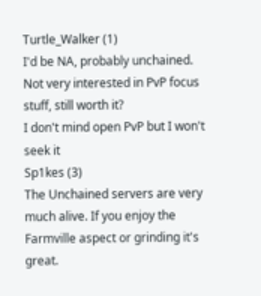Turtle_Walker (1)
I'd be NA, probably unchained.
Not very interested in PvP focus stuff, still worth it?
I don't mind open PvP but I won't seek it
Sp1kes (3)
The Unchained servers are very much alive. If you enjoy the Farmville aspect or grinding it's great.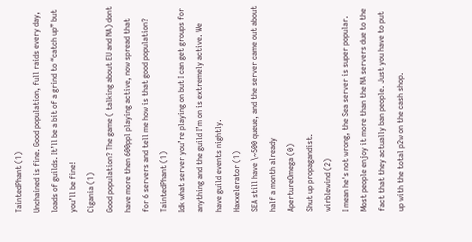TaintedPhant (1)
Unchained is fine. Good population, full raids every day, loads of guilds. It’ll be a bit of a grind to “catch up” but you’ll be fine!
Cigania (1)
Good population? The game ( talking about EU and NA) dont have more then 600ppl playing active, now spread that for 6 servers and tell me how is that good population?
TaintedPhant (1)
Idk what server you’re playing on but I can get groups for anything and the guild I’m on is extremely active. We have guild events nightly.
Haxxelerator (1)
SEA still have \~500 queue, and the server came out about half a month already
ApertureOmega (0)
Shut up propagandist.
wirblewind (2)
I mean he's not wrong, the Sea server is super popular. Most people enjoy it more than the NA servers due to the fact that they actually ban people. Just you have to put up with the total p2w on the cash shop.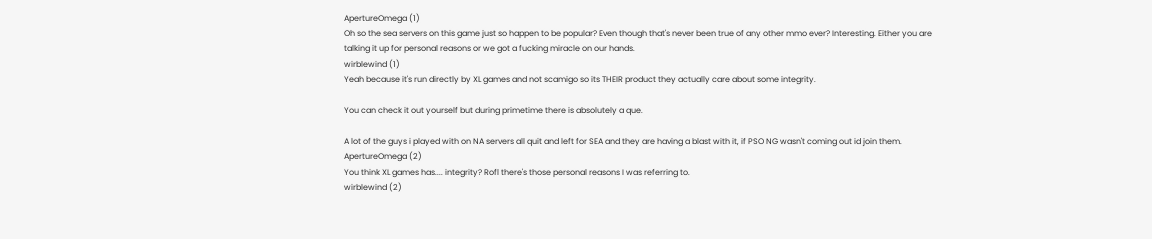ApertureOmega (1)
Oh so the sea servers on this game just so happen to be popular? Even though that's never been true of any other mmo ever? Interesting. Either you are talking it up for personal reasons or we got a fucking miracle on our hands.
wirblewind (1)
Yeah because it's run directly by XL games and not scamigo so its THEIR product they actually care about some integrity.

You can check it out yourself but during primetime there is absolutely a que.

A lot of the guys i played with on NA servers all quit and left for SEA and they are having a blast with it, if PSO NG wasn't coming out id join them.
ApertureOmega (2)
You think XL games has.... integrity? Rofl there's those personal reasons I was referring to.
wirblewind (2)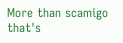More than scamigo that's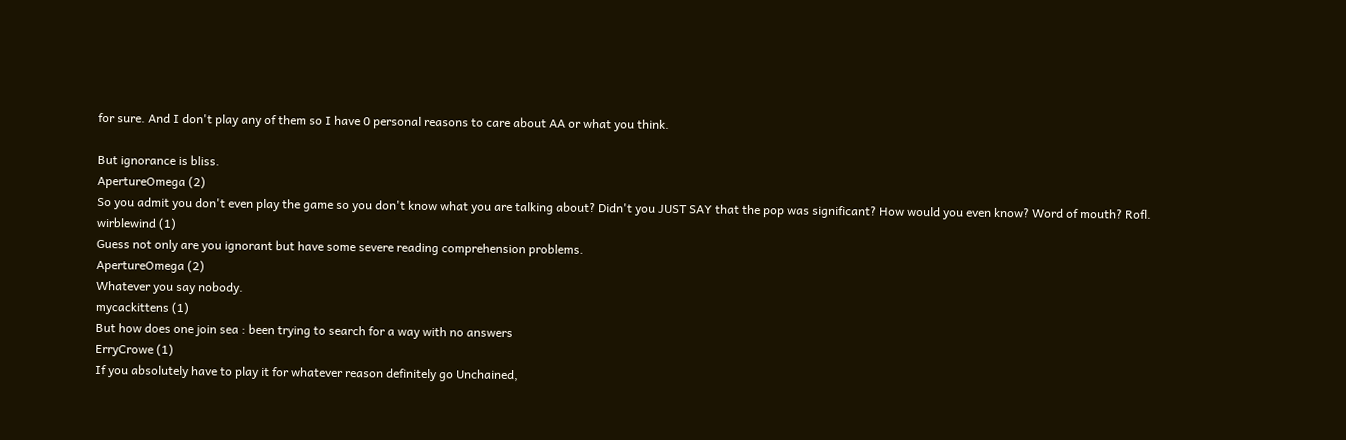for sure. And I don't play any of them so I have 0 personal reasons to care about AA or what you think.

But ignorance is bliss.
ApertureOmega (2)
So you admit you don't even play the game so you don't know what you are talking about? Didn't you JUST SAY that the pop was significant? How would you even know? Word of mouth? Rofl.
wirblewind (1)
Guess not only are you ignorant but have some severe reading comprehension problems.
ApertureOmega (2)
Whatever you say nobody.
mycackittens (1)
But how does one join sea : been trying to search for a way with no answers
ErryCrowe (1)
If you absolutely have to play it for whatever reason definitely go Unchained,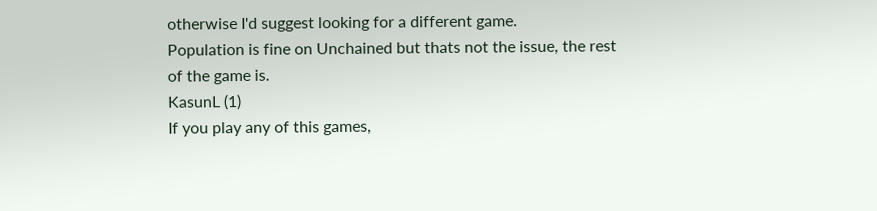otherwise I'd suggest looking for a different game.
Population is fine on Unchained but thats not the issue, the rest of the game is.
KasunL (1)
If you play any of this games,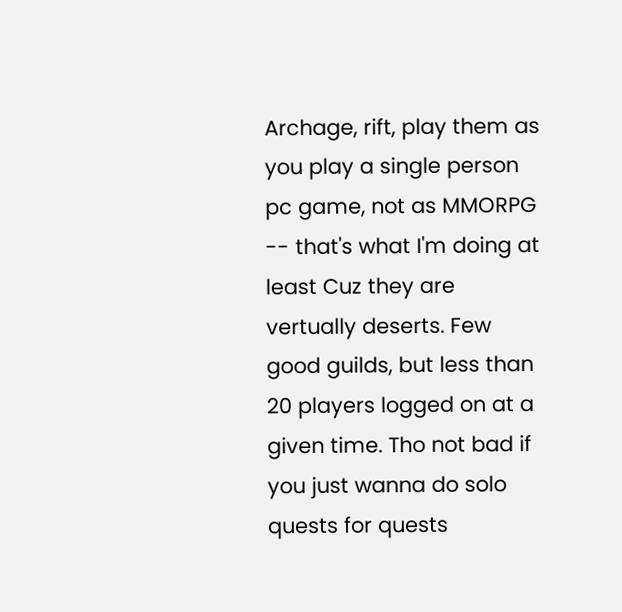Archage, rift, play them as you play a single person pc game, not as MMORPG -- that's what I'm doing at least Cuz they are vertually deserts. Few good guilds, but less than 20 players logged on at a given time. Tho not bad if you just wanna do solo quests for quests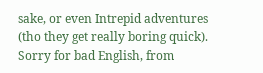sake, or even Intrepid adventures (tho they get really boring quick).
Sorry for bad English, from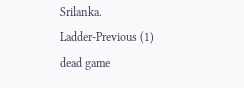Srilanka.
Ladder-Previous (1)
dead game